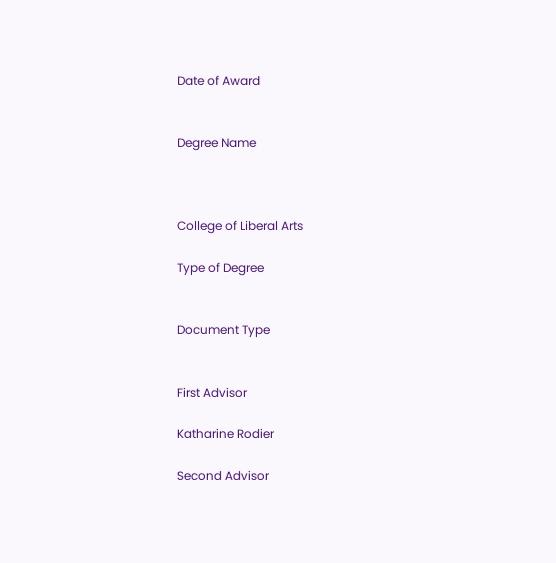Date of Award


Degree Name



College of Liberal Arts

Type of Degree


Document Type


First Advisor

Katharine Rodier

Second Advisor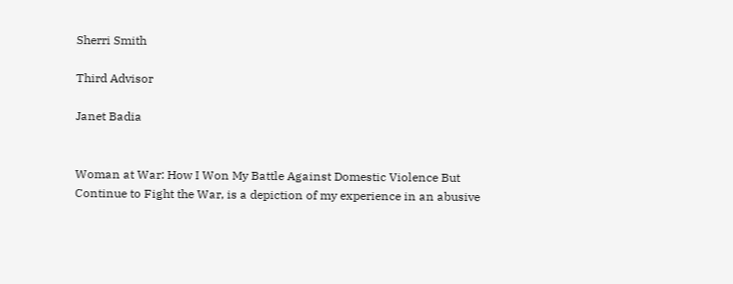Sherri Smith

Third Advisor

Janet Badia


Woman at War: How I Won My Battle Against Domestic Violence But Continue to Fight the War, is a depiction of my experience in an abusive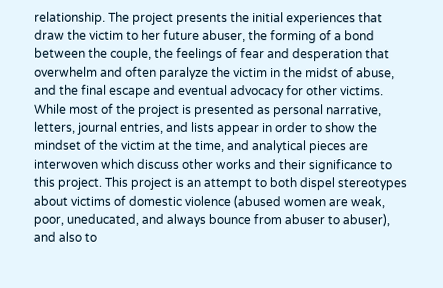relationship. The project presents the initial experiences that draw the victim to her future abuser, the forming of a bond between the couple, the feelings of fear and desperation that overwhelm and often paralyze the victim in the midst of abuse, and the final escape and eventual advocacy for other victims. While most of the project is presented as personal narrative, letters, journal entries, and lists appear in order to show the mindset of the victim at the time, and analytical pieces are interwoven which discuss other works and their significance to this project. This project is an attempt to both dispel stereotypes about victims of domestic violence (abused women are weak, poor, uneducated, and always bounce from abuser to abuser), and also to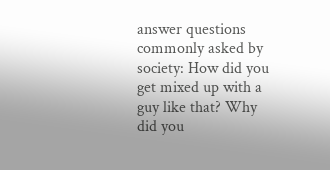answer questions commonly asked by society: How did you get mixed up with a guy like that? Why did you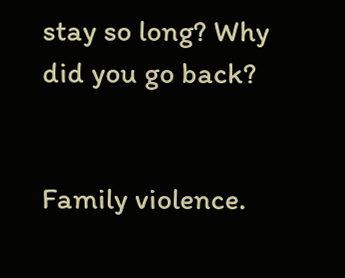stay so long? Why did you go back?


Family violence.